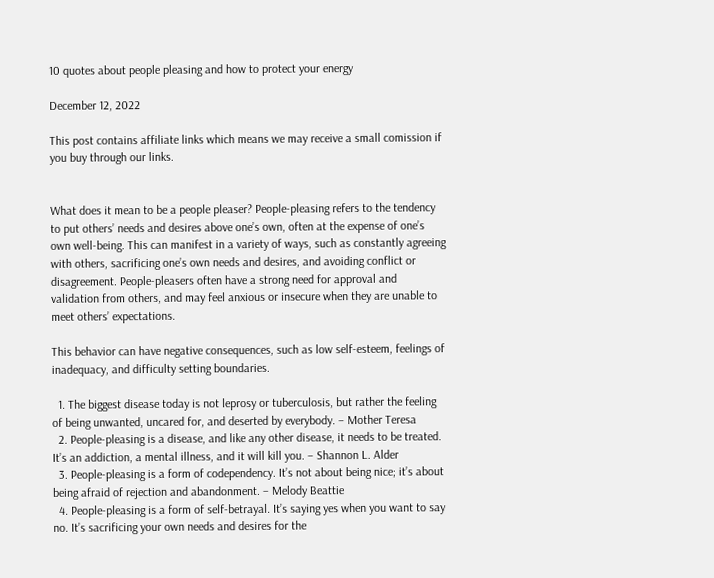10 quotes about people pleasing and how to protect your energy

December 12, 2022

This post contains affiliate links which means we may receive a small comission if you buy through our links.


What does it mean to be a people pleaser? People-pleasing refers to the tendency to put others’ needs and desires above one’s own, often at the expense of one’s own well-being. This can manifest in a variety of ways, such as constantly agreeing with others, sacrificing one’s own needs and desires, and avoiding conflict or disagreement. People-pleasers often have a strong need for approval and validation from others, and may feel anxious or insecure when they are unable to meet others’ expectations.

This behavior can have negative consequences, such as low self-esteem, feelings of inadequacy, and difficulty setting boundaries.

  1. The biggest disease today is not leprosy or tuberculosis, but rather the feeling of being unwanted, uncared for, and deserted by everybody. – Mother Teresa
  2. People-pleasing is a disease, and like any other disease, it needs to be treated. It’s an addiction, a mental illness, and it will kill you. – Shannon L. Alder
  3. People-pleasing is a form of codependency. It’s not about being nice; it’s about being afraid of rejection and abandonment. – Melody Beattie
  4. People-pleasing is a form of self-betrayal. It’s saying yes when you want to say no. It’s sacrificing your own needs and desires for the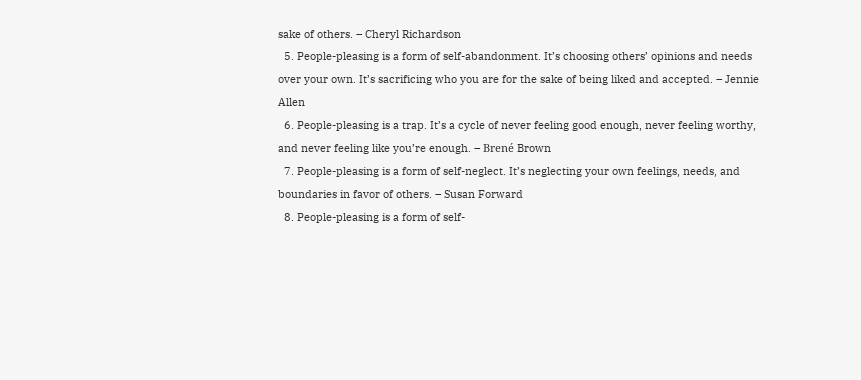sake of others. – Cheryl Richardson
  5. People-pleasing is a form of self-abandonment. It’s choosing others’ opinions and needs over your own. It’s sacrificing who you are for the sake of being liked and accepted. – Jennie Allen
  6. People-pleasing is a trap. It’s a cycle of never feeling good enough, never feeling worthy, and never feeling like you’re enough. – Brené Brown
  7. People-pleasing is a form of self-neglect. It’s neglecting your own feelings, needs, and boundaries in favor of others. – Susan Forward
  8. People-pleasing is a form of self-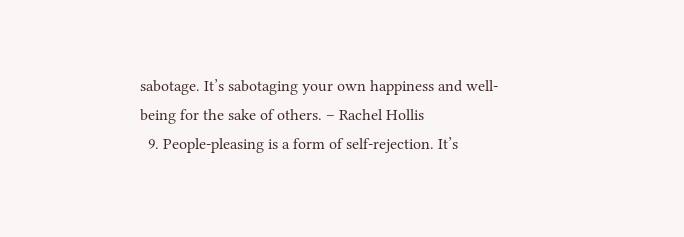sabotage. It’s sabotaging your own happiness and well-being for the sake of others. – Rachel Hollis
  9. People-pleasing is a form of self-rejection. It’s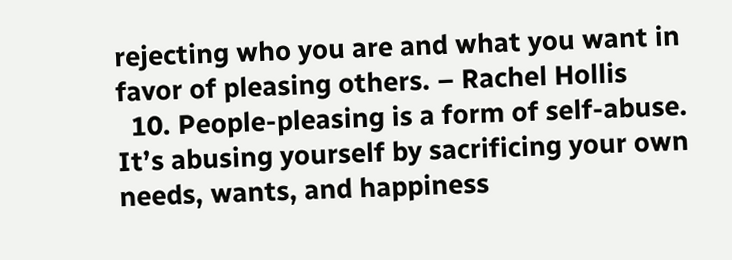rejecting who you are and what you want in favor of pleasing others. – Rachel Hollis
  10. People-pleasing is a form of self-abuse. It’s abusing yourself by sacrificing your own needs, wants, and happiness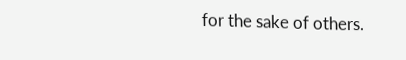for the sake of others.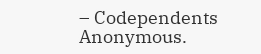– Codependents Anonymous.